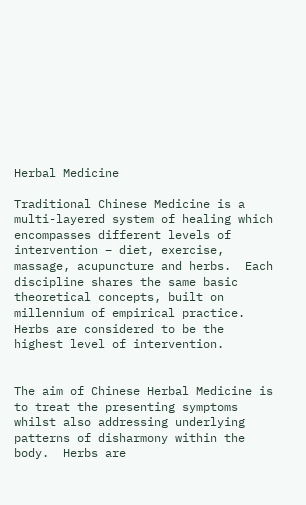Herbal Medicine

Traditional Chinese Medicine is a multi-layered system of healing which encompasses different levels of intervention – diet, exercise, massage, acupuncture and herbs.  Each discipline shares the same basic theoretical concepts, built on millennium of empirical practice.  Herbs are considered to be the highest level of intervention.


The aim of Chinese Herbal Medicine is to treat the presenting symptoms whilst also addressing underlying patterns of disharmony within the body.  Herbs are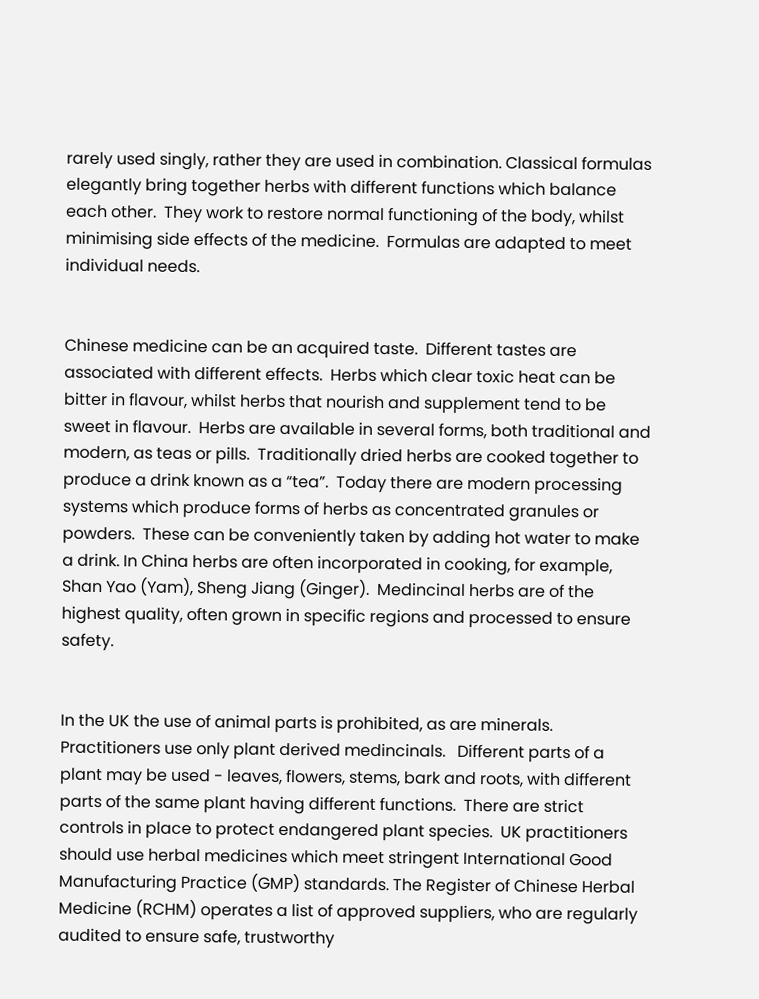rarely used singly, rather they are used in combination. Classical formulas elegantly bring together herbs with different functions which balance each other.  They work to restore normal functioning of the body, whilst minimising side effects of the medicine.  Formulas are adapted to meet individual needs.


Chinese medicine can be an acquired taste.  Different tastes are associated with different effects.  Herbs which clear toxic heat can be bitter in flavour, whilst herbs that nourish and supplement tend to be sweet in flavour.  Herbs are available in several forms, both traditional and modern, as teas or pills.  Traditionally dried herbs are cooked together to produce a drink known as a “tea”.  Today there are modern processing systems which produce forms of herbs as concentrated granules or powders.  These can be conveniently taken by adding hot water to make a drink. In China herbs are often incorporated in cooking, for example, Shan Yao (Yam), Sheng Jiang (Ginger).  Medincinal herbs are of the highest quality, often grown in specific regions and processed to ensure safety.


In the UK the use of animal parts is prohibited, as are minerals. Practitioners use only plant derived medincinals.   Different parts of a plant may be used - leaves, flowers, stems, bark and roots, with different parts of the same plant having different functions.  There are strict controls in place to protect endangered plant species.  UK practitioners should use herbal medicines which meet stringent International Good Manufacturing Practice (GMP) standards. The Register of Chinese Herbal Medicine (RCHM) operates a list of approved suppliers, who are regularly audited to ensure safe, trustworthy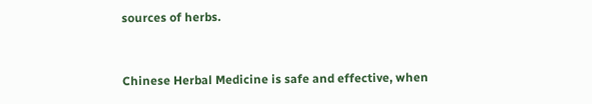sources of herbs.


Chinese Herbal Medicine is safe and effective, when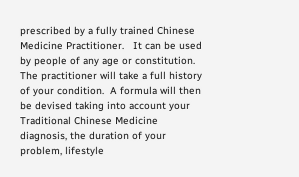prescribed by a fully trained Chinese Medicine Practitioner.   It can be used by people of any age or constitution.  The practitioner will take a full history of your condition.  A formula will then be devised taking into account your Traditional Chinese Medicine diagnosis, the duration of your problem, lifestyle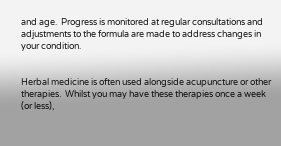and age.  Progress is monitored at regular consultations and adjustments to the formula are made to address changes in your condition.


Herbal medicine is often used alongside acupuncture or other therapies.  Whilst you may have these therapies once a week (or less),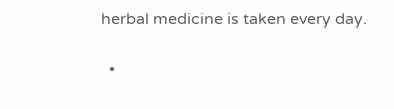herbal medicine is taken every day.

  •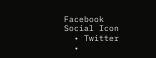Facebook Social Icon
  • Twitter
  •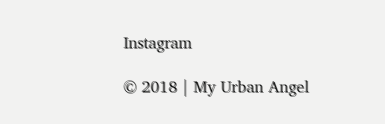Instagram

© 2018 | My Urban Angel